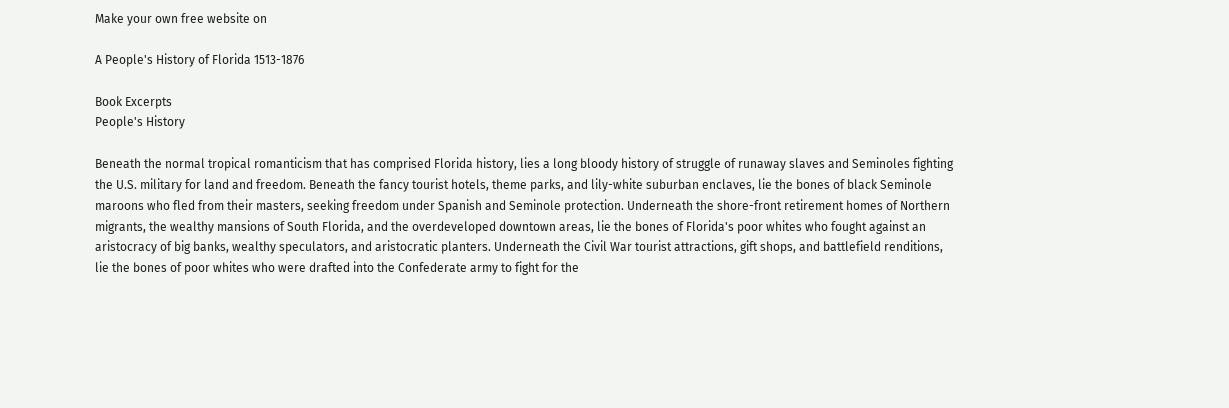Make your own free website on

A People's History of Florida 1513-1876

Book Excerpts
People's History

Beneath the normal tropical romanticism that has comprised Florida history, lies a long bloody history of struggle of runaway slaves and Seminoles fighting the U.S. military for land and freedom. Beneath the fancy tourist hotels, theme parks, and lily-white suburban enclaves, lie the bones of black Seminole maroons who fled from their masters, seeking freedom under Spanish and Seminole protection. Underneath the shore-front retirement homes of Northern migrants, the wealthy mansions of South Florida, and the overdeveloped downtown areas, lie the bones of Florida's poor whites who fought against an aristocracy of big banks, wealthy speculators, and aristocratic planters. Underneath the Civil War tourist attractions, gift shops, and battlefield renditions, lie the bones of poor whites who were drafted into the Confederate army to fight for the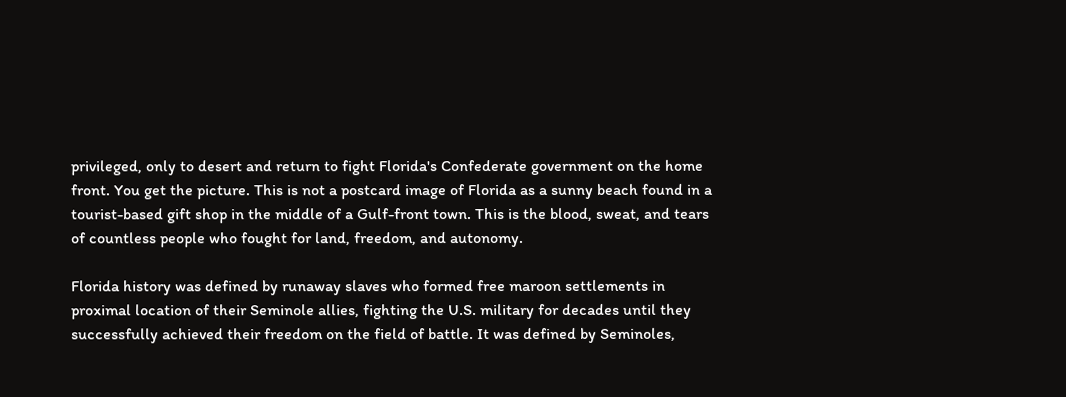privileged, only to desert and return to fight Florida's Confederate government on the home front. You get the picture. This is not a postcard image of Florida as a sunny beach found in a tourist-based gift shop in the middle of a Gulf-front town. This is the blood, sweat, and tears of countless people who fought for land, freedom, and autonomy.

Florida history was defined by runaway slaves who formed free maroon settlements in proximal location of their Seminole allies, fighting the U.S. military for decades until they successfully achieved their freedom on the field of battle. It was defined by Seminoles,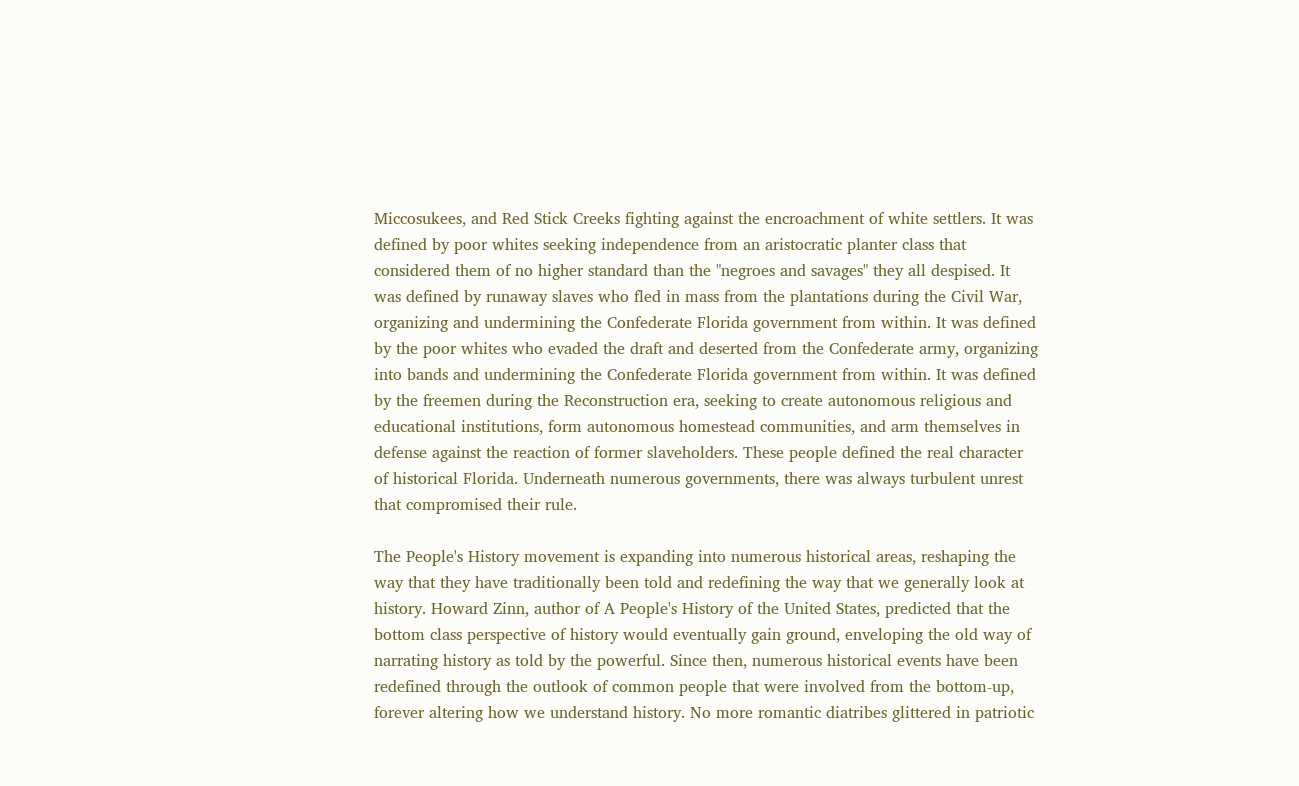Miccosukees, and Red Stick Creeks fighting against the encroachment of white settlers. It was defined by poor whites seeking independence from an aristocratic planter class that considered them of no higher standard than the "negroes and savages" they all despised. It was defined by runaway slaves who fled in mass from the plantations during the Civil War, organizing and undermining the Confederate Florida government from within. It was defined by the poor whites who evaded the draft and deserted from the Confederate army, organizing into bands and undermining the Confederate Florida government from within. It was defined by the freemen during the Reconstruction era, seeking to create autonomous religious and educational institutions, form autonomous homestead communities, and arm themselves in defense against the reaction of former slaveholders. These people defined the real character of historical Florida. Underneath numerous governments, there was always turbulent unrest that compromised their rule.

The People's History movement is expanding into numerous historical areas, reshaping the way that they have traditionally been told and redefining the way that we generally look at history. Howard Zinn, author of A People's History of the United States, predicted that the bottom class perspective of history would eventually gain ground, enveloping the old way of narrating history as told by the powerful. Since then, numerous historical events have been redefined through the outlook of common people that were involved from the bottom-up, forever altering how we understand history. No more romantic diatribes glittered in patriotic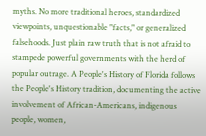myths. No more traditional heroes, standardized viewpoints, unquestionable "facts," or generalized falsehoods. Just plain raw truth that is not afraid to stampede powerful governments with the herd of popular outrage. A People's History of Florida follows the People's History tradition, documenting the active involvement of African-Americans, indigenous people, women,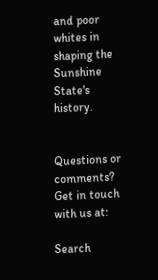and poor whites in shaping the Sunshine State's history.


Questions or comments? Get in touch with us at:

Search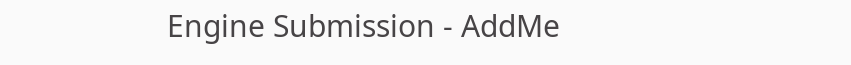Engine Submission - AddMe